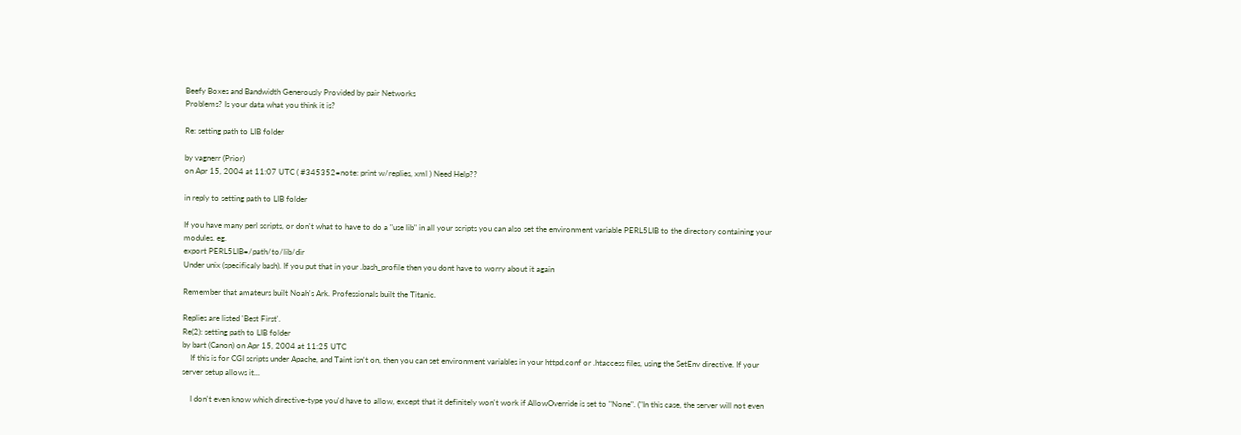Beefy Boxes and Bandwidth Generously Provided by pair Networks
Problems? Is your data what you think it is?

Re: setting path to LIB folder

by vagnerr (Prior)
on Apr 15, 2004 at 11:07 UTC ( #345352=note: print w/replies, xml ) Need Help??

in reply to setting path to LIB folder

If you have many perl scripts, or don't what to have to do a "use lib" in all your scripts you can also set the environment variable PERL5LIB to the directory containing your modules. eg.
export PERL5LIB=/path/to/lib/dir
Under unix (specificaly bash). If you put that in your .bash_profile then you dont have to worry about it again

Remember that amateurs built Noah's Ark. Professionals built the Titanic.

Replies are listed 'Best First'.
Re(2): setting path to LIB folder
by bart (Canon) on Apr 15, 2004 at 11:25 UTC
    If this is for CGI scripts under Apache, and Taint isn't on, then you can set environment variables in your httpd.conf or .htaccess files, using the SetEnv directive. If your server setup allows it...

    I don't even know which directive-type you'd have to allow, except that it definitely won't work if AllowOverride is set to "None". ("In this case, the server will not even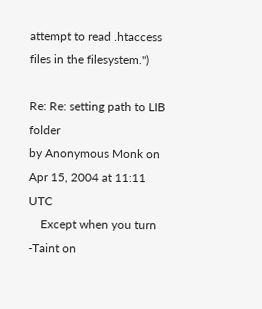attempt to read .htaccess files in the filesystem.")

Re: Re: setting path to LIB folder
by Anonymous Monk on Apr 15, 2004 at 11:11 UTC
    Except when you turn -Taint on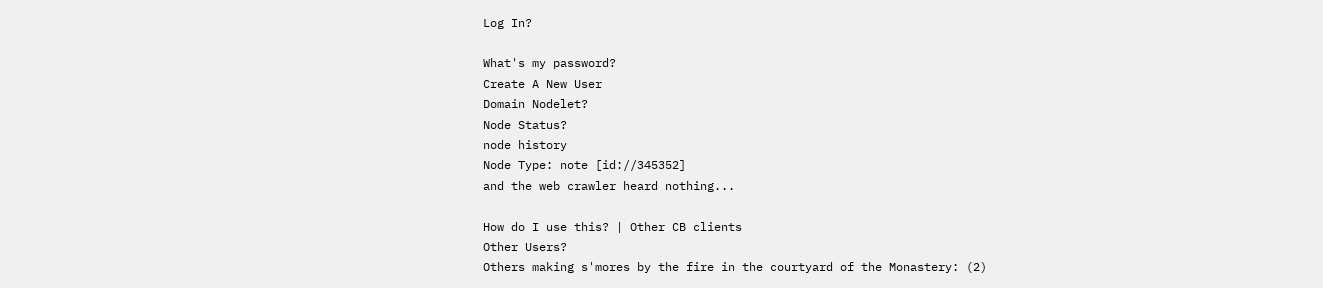Log In?

What's my password?
Create A New User
Domain Nodelet?
Node Status?
node history
Node Type: note [id://345352]
and the web crawler heard nothing...

How do I use this? | Other CB clients
Other Users?
Others making s'mores by the fire in the courtyard of the Monastery: (2)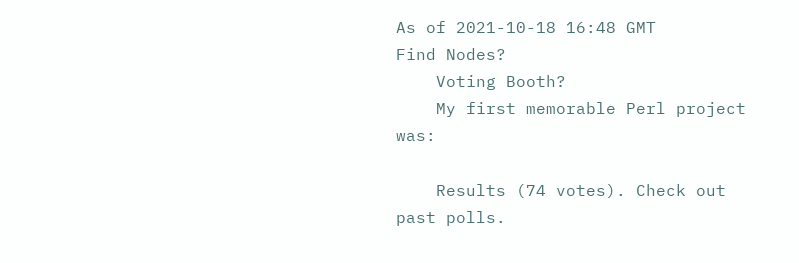As of 2021-10-18 16:48 GMT
Find Nodes?
    Voting Booth?
    My first memorable Perl project was:

    Results (74 votes). Check out past polls.